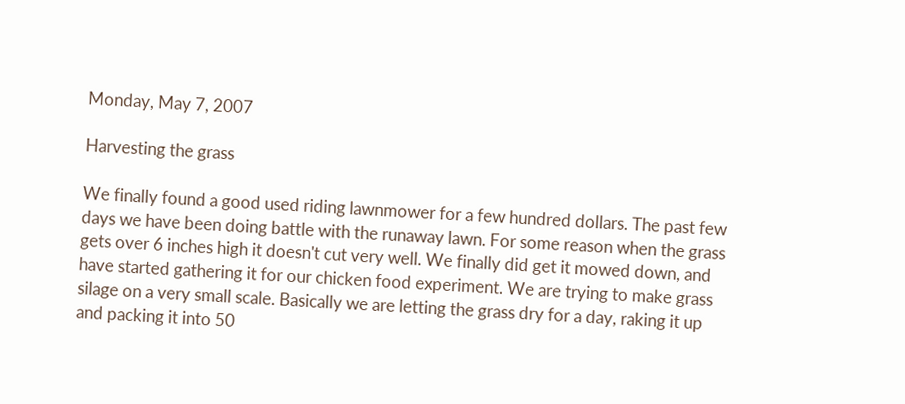Monday, May 7, 2007

Harvesting the grass

We finally found a good used riding lawnmower for a few hundred dollars. The past few days we have been doing battle with the runaway lawn. For some reason when the grass gets over 6 inches high it doesn't cut very well. We finally did get it mowed down, and have started gathering it for our chicken food experiment. We are trying to make grass silage on a very small scale. Basically we are letting the grass dry for a day, raking it up and packing it into 50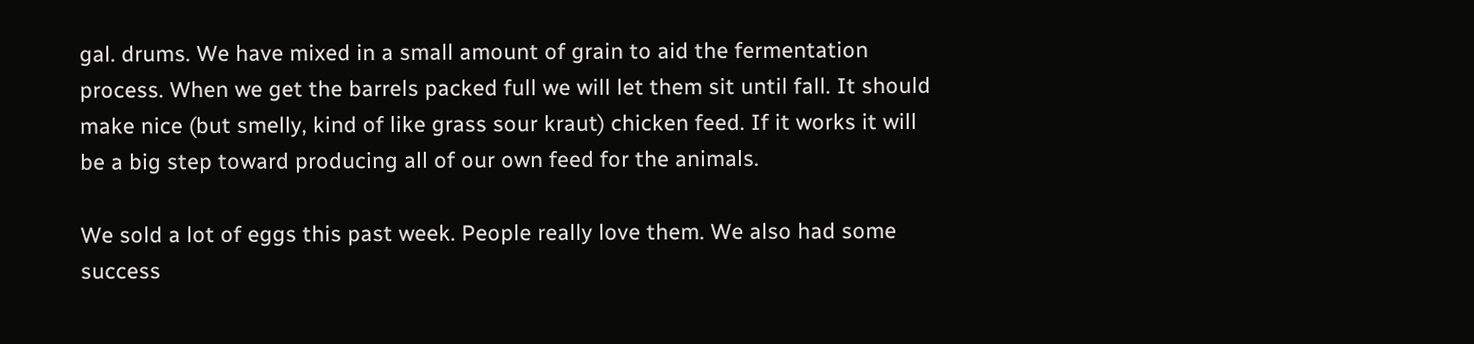gal. drums. We have mixed in a small amount of grain to aid the fermentation process. When we get the barrels packed full we will let them sit until fall. It should make nice (but smelly, kind of like grass sour kraut) chicken feed. If it works it will be a big step toward producing all of our own feed for the animals.

We sold a lot of eggs this past week. People really love them. We also had some success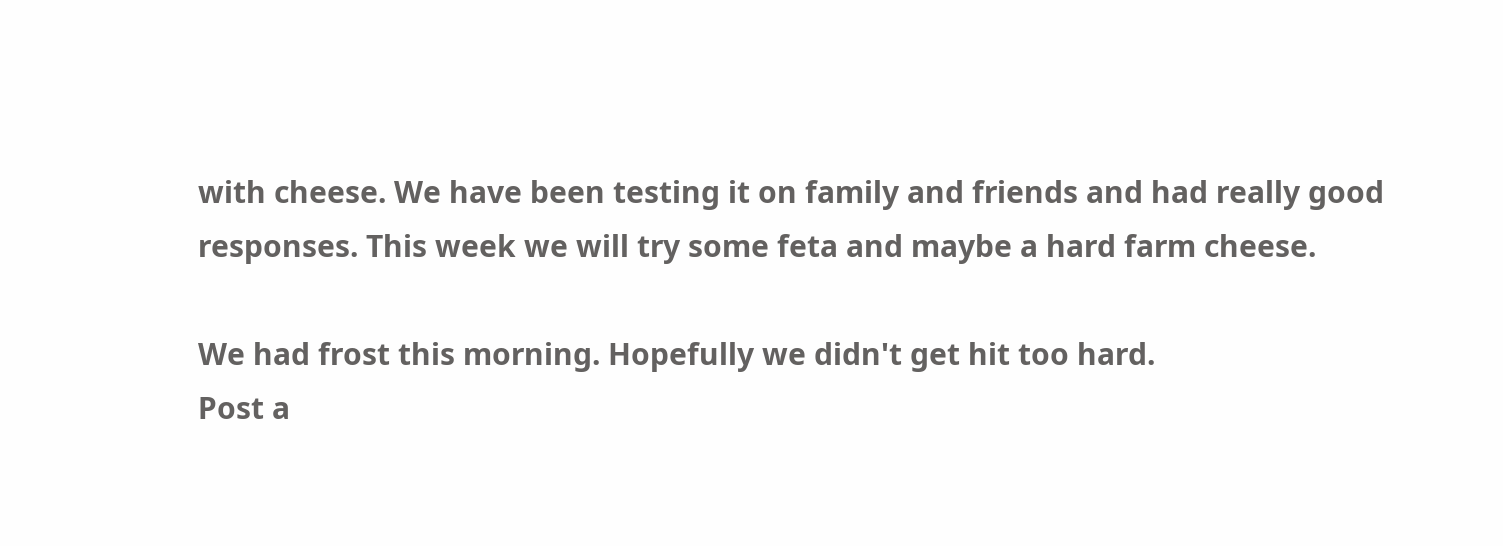with cheese. We have been testing it on family and friends and had really good responses. This week we will try some feta and maybe a hard farm cheese.

We had frost this morning. Hopefully we didn't get hit too hard.
Post a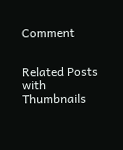Comment


Related Posts with Thumbnails